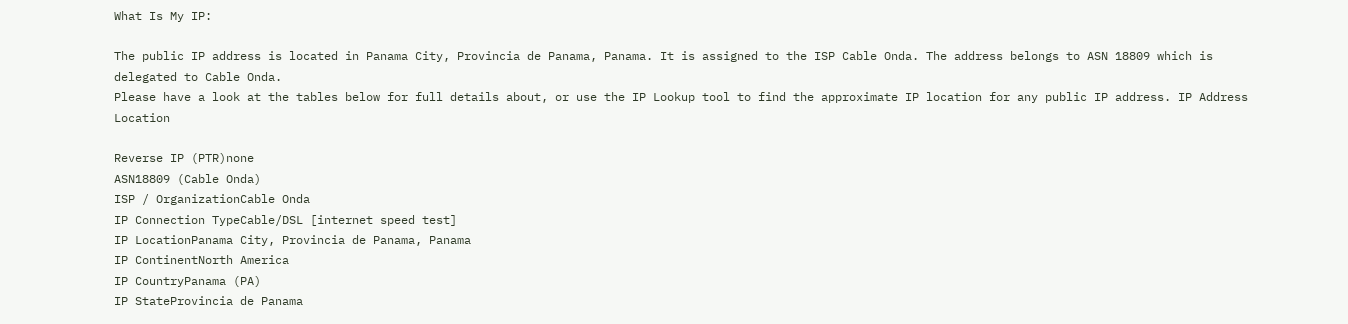What Is My IP:

The public IP address is located in Panama City, Provincia de Panama, Panama. It is assigned to the ISP Cable Onda. The address belongs to ASN 18809 which is delegated to Cable Onda.
Please have a look at the tables below for full details about, or use the IP Lookup tool to find the approximate IP location for any public IP address. IP Address Location

Reverse IP (PTR)none
ASN18809 (Cable Onda)
ISP / OrganizationCable Onda
IP Connection TypeCable/DSL [internet speed test]
IP LocationPanama City, Provincia de Panama, Panama
IP ContinentNorth America
IP CountryPanama (PA)
IP StateProvincia de Panama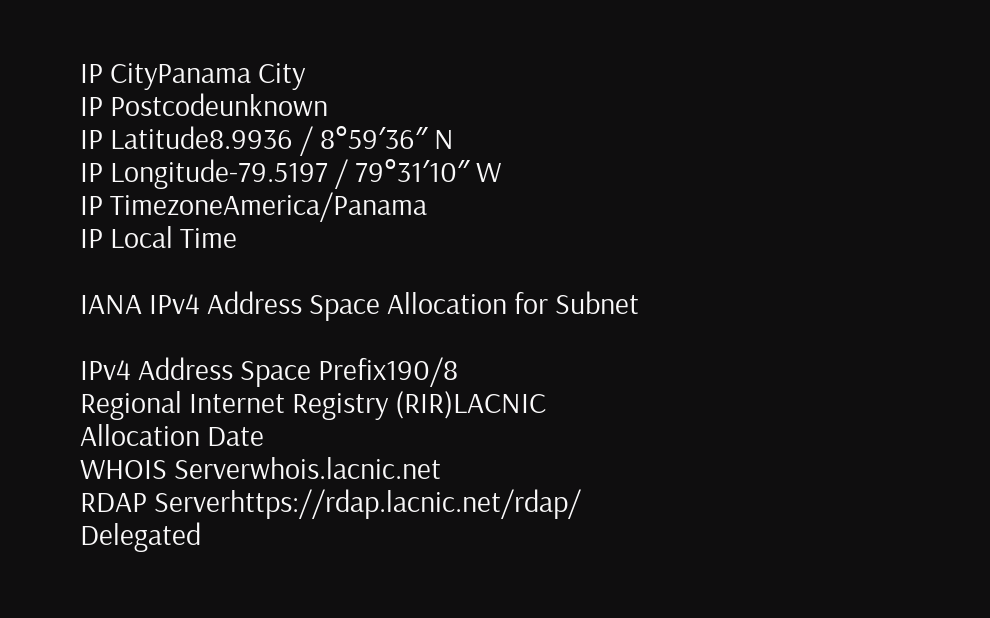IP CityPanama City
IP Postcodeunknown
IP Latitude8.9936 / 8°59′36″ N
IP Longitude-79.5197 / 79°31′10″ W
IP TimezoneAmerica/Panama
IP Local Time

IANA IPv4 Address Space Allocation for Subnet

IPv4 Address Space Prefix190/8
Regional Internet Registry (RIR)LACNIC
Allocation Date
WHOIS Serverwhois.lacnic.net
RDAP Serverhttps://rdap.lacnic.net/rdap/
Delegated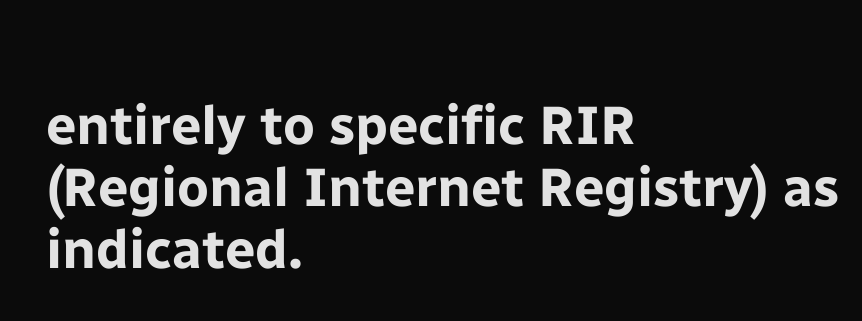entirely to specific RIR (Regional Internet Registry) as indicated.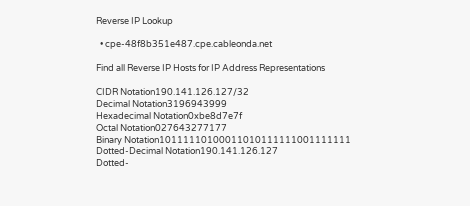Reverse IP Lookup

  • cpe-48f8b351e487.cpe.cableonda.net

Find all Reverse IP Hosts for IP Address Representations

CIDR Notation190.141.126.127/32
Decimal Notation3196943999
Hexadecimal Notation0xbe8d7e7f
Octal Notation027643277177
Binary Notation10111110100011010111111001111111
Dotted-Decimal Notation190.141.126.127
Dotted-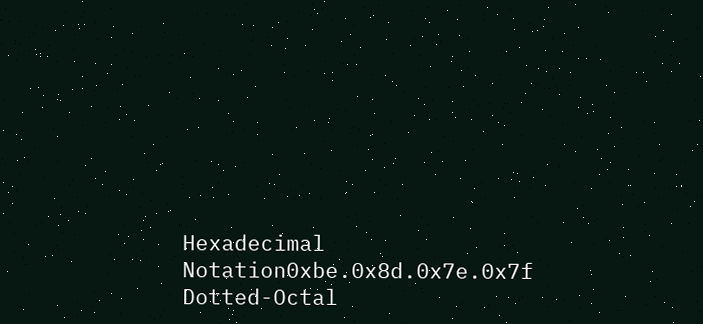Hexadecimal Notation0xbe.0x8d.0x7e.0x7f
Dotted-Octal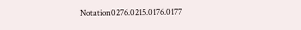Notation0276.0215.0176.0177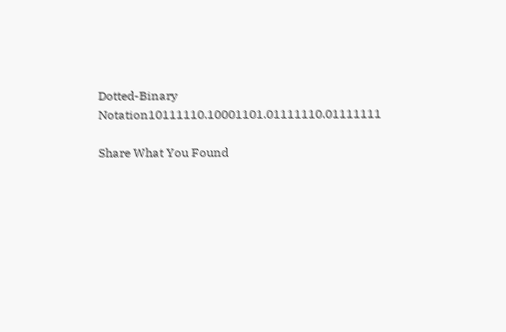Dotted-Binary Notation10111110.10001101.01111110.01111111

Share What You Found